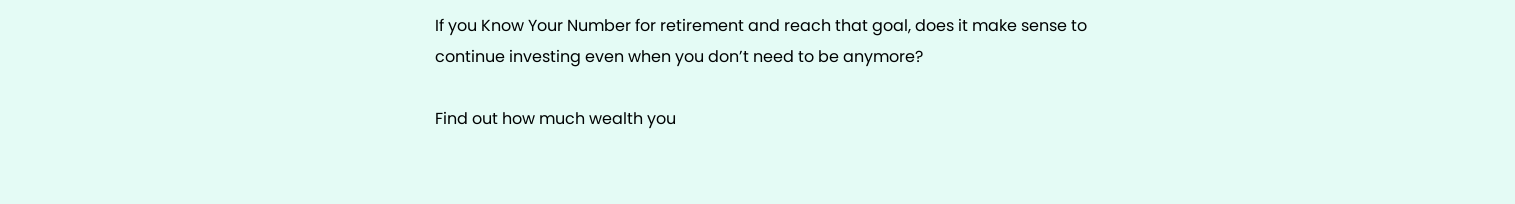If you Know Your Number for retirement and reach that goal, does it make sense to continue investing even when you don’t need to be anymore?

Find out how much wealth you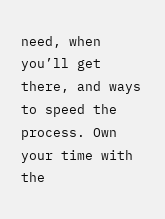need, when you’ll get there, and ways to speed the process. Own your time with the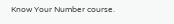Know Your Number course.